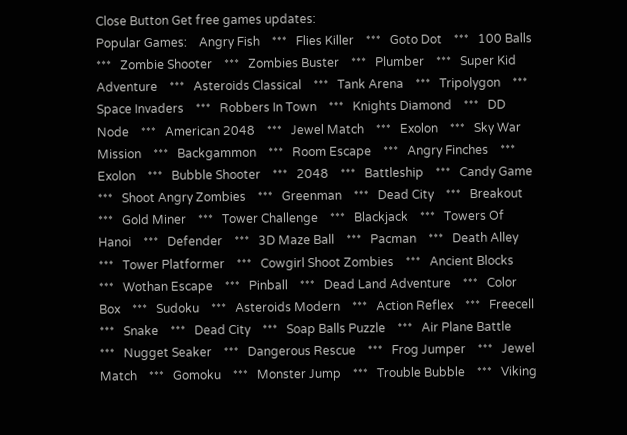Close Button Get free games updates:
Popular Games:    Angry Fish    ***   Flies Killer    ***   Goto Dot    ***   100 Balls    ***   Zombie Shooter    ***   Zombies Buster    ***   Plumber    ***   Super Kid Adventure    ***   Asteroids Classical    ***   Tank Arena    ***   Tripolygon    ***   Space Invaders    ***   Robbers In Town    ***   Knights Diamond    ***   DD Node    ***   American 2048    ***   Jewel Match    ***   Exolon    ***   Sky War Mission    ***   Backgammon    ***   Room Escape    ***   Angry Finches    ***   Exolon    ***   Bubble Shooter    ***   2048    ***   Battleship    ***   Candy Game    ***   Shoot Angry Zombies    ***   Greenman    ***   Dead City    ***   Breakout    ***   Gold Miner    ***   Tower Challenge    ***   Blackjack    ***   Towers Of Hanoi    ***   Defender    ***   3D Maze Ball    ***   Pacman    ***   Death Alley    ***   Tower Platformer    ***   Cowgirl Shoot Zombies    ***   Ancient Blocks    ***   Wothan Escape    ***   Pinball    ***   Dead Land Adventure    ***   Color Box    ***   Sudoku    ***   Asteroids Modern    ***   Action Reflex    ***   Freecell    ***   Snake    ***   Dead City    ***   Soap Balls Puzzle    ***   Air Plane Battle    ***   Nugget Seaker    ***   Dangerous Rescue    ***   Frog Jumper    ***   Jewel Match    ***   Gomoku    ***   Monster Jump    ***   Trouble Bubble    ***   Viking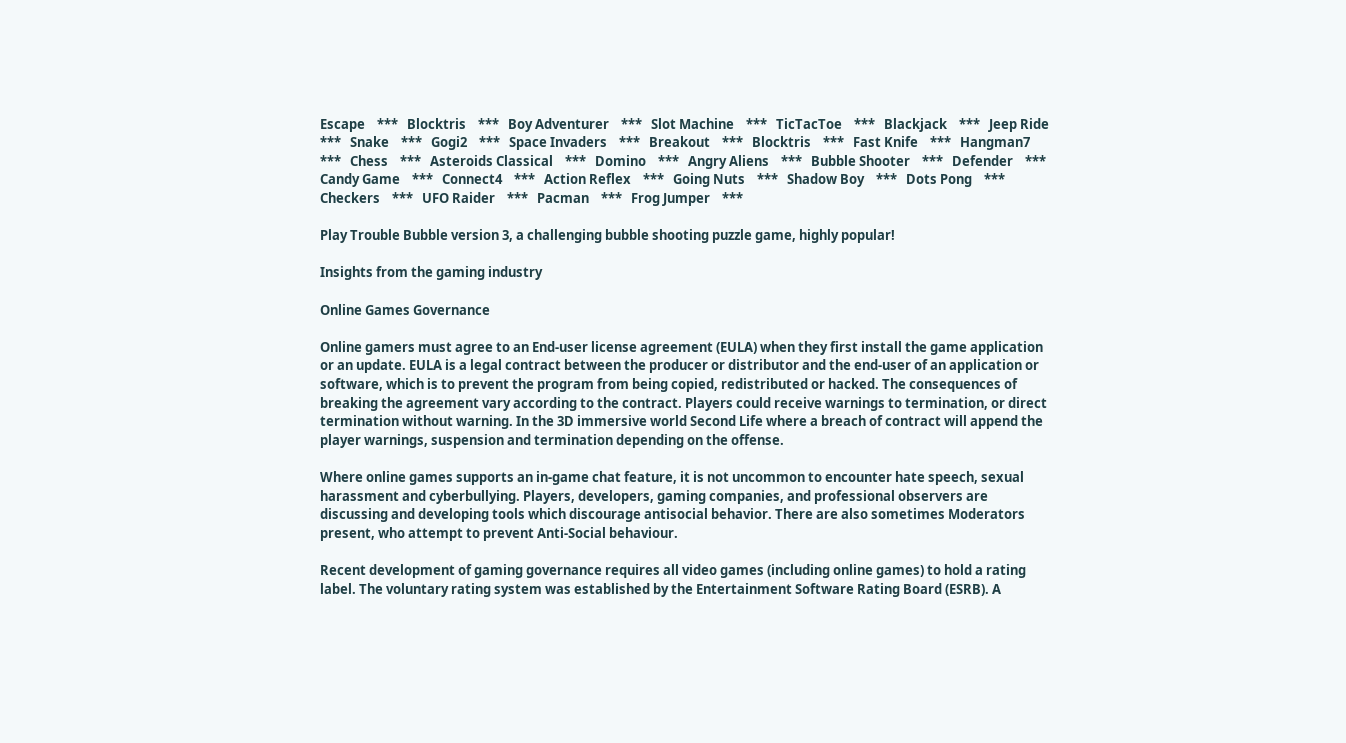Escape    ***   Blocktris    ***   Boy Adventurer    ***   Slot Machine    ***   TicTacToe    ***   Blackjack    ***   Jeep Ride    ***   Snake    ***   Gogi2    ***   Space Invaders    ***   Breakout    ***   Blocktris    ***   Fast Knife    ***   Hangman7    ***   Chess    ***   Asteroids Classical    ***   Domino    ***   Angry Aliens    ***   Bubble Shooter    ***   Defender    ***   Candy Game    ***   Connect4    ***   Action Reflex    ***   Going Nuts    ***   Shadow Boy    ***   Dots Pong    ***   Checkers    ***   UFO Raider    ***   Pacman    ***   Frog Jumper    ***

Play Trouble Bubble version 3, a challenging bubble shooting puzzle game, highly popular!

Insights from the gaming industry

Online Games Governance

Online gamers must agree to an End-user license agreement (EULA) when they first install the game application or an update. EULA is a legal contract between the producer or distributor and the end-user of an application or software, which is to prevent the program from being copied, redistributed or hacked. The consequences of breaking the agreement vary according to the contract. Players could receive warnings to termination, or direct termination without warning. In the 3D immersive world Second Life where a breach of contract will append the player warnings, suspension and termination depending on the offense.

Where online games supports an in-game chat feature, it is not uncommon to encounter hate speech, sexual harassment and cyberbullying. Players, developers, gaming companies, and professional observers are discussing and developing tools which discourage antisocial behavior. There are also sometimes Moderators present, who attempt to prevent Anti-Social behaviour.

Recent development of gaming governance requires all video games (including online games) to hold a rating label. The voluntary rating system was established by the Entertainment Software Rating Board (ESRB). A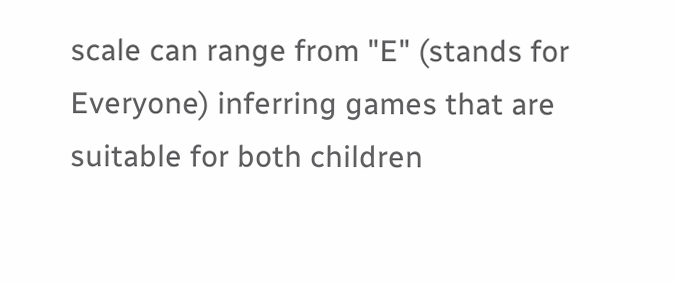scale can range from "E" (stands for Everyone) inferring games that are suitable for both children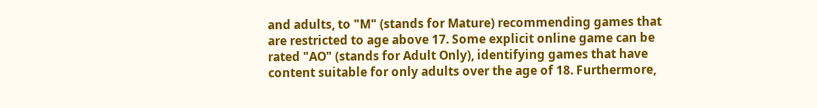and adults, to "M" (stands for Mature) recommending games that are restricted to age above 17. Some explicit online game can be rated "AO" (stands for Adult Only), identifying games that have content suitable for only adults over the age of 18. Furthermore,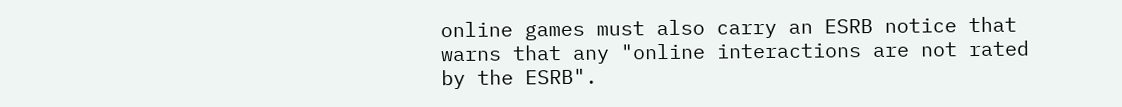online games must also carry an ESRB notice that warns that any "online interactions are not rated by the ESRB".